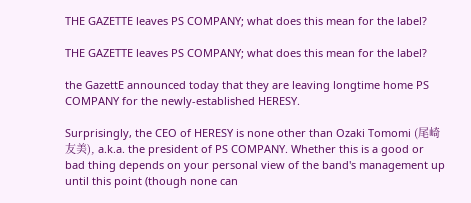THE GAZETTE leaves PS COMPANY; what does this mean for the label?

THE GAZETTE leaves PS COMPANY; what does this mean for the label?

the GazettE announced today that they are leaving longtime home PS COMPANY for the newly-established HERESY.

Surprisingly, the CEO of HERESY is none other than Ozaki Tomomi (尾崎友美), a.k.a. the president of PS COMPANY. Whether this is a good or bad thing depends on your personal view of the band's management up until this point (though none can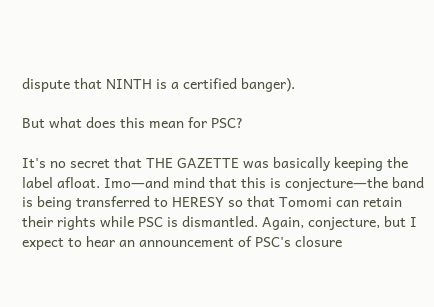dispute that NINTH is a certified banger).

But what does this mean for PSC?

It's no secret that THE GAZETTE was basically keeping the label afloat. Imo―and mind that this is conjecture―the band is being transferred to HERESY so that Tomomi can retain their rights while PSC is dismantled. Again, conjecture, but I expect to hear an announcement of PSC's closure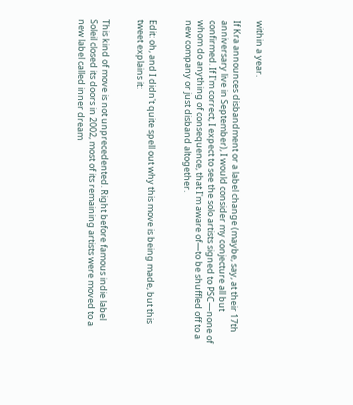within a year.

If Kra announces disbandment or a label change (maybe, say, at their 17th anniversary live in September), I would consider my conjecture all but confirmed. If I'm correct, I expect to see the solo artists signed to PSC―none of whom do anything of consequence, that I'm aware of―to be shuffled off to a new company or just disband altogether.


Edit: oh, and I didn't quite spell out why this move is being made, but this tweet explains it:


This kind of move is not unprecedented. Right before famous indie label Soleil closed its doors in 2002, most of its remaining artists were moved to a new label called inner dream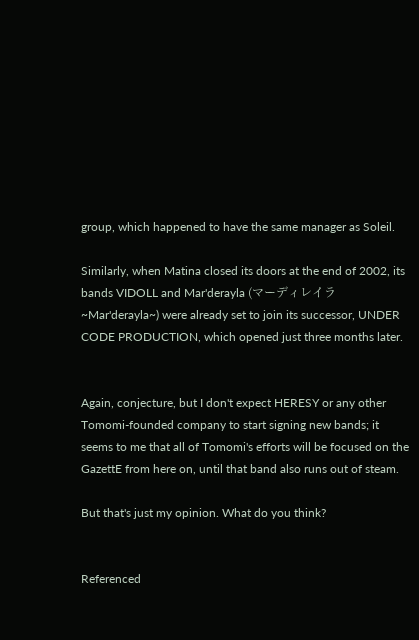group, which happened to have the same manager as Soleil.

Similarly, when Matina closed its doors at the end of 2002, its bands VIDOLL and Mar'derayla (マーディレイラ ~Mar'derayla~) were already set to join its successor, UNDER CODE PRODUCTION, which opened just three months later.


Again, conjecture, but I don't expect HERESY or any other Tomomi-founded company to start signing new bands; it seems to me that all of Tomomi's efforts will be focused on the GazettE from here on, until that band also runs out of steam.

But that's just my opinion. What do you think?


Referenced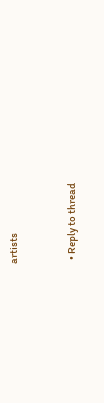artists


  • Reply to thread